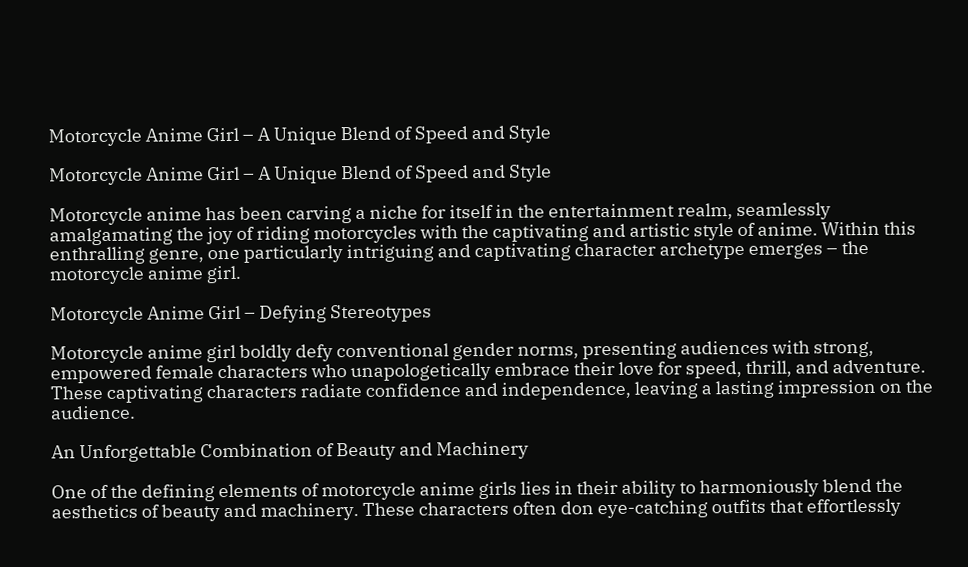Motorcycle Anime Girl – A Unique Blend of Speed and Style

Motorcycle Anime Girl – A Unique Blend of Speed and Style

Motorcycle anime has been carving a niche for itself in the entertainment realm, seamlessly amalgamating the joy of riding motorcycles with the captivating and artistic style of anime. Within this enthralling genre, one particularly intriguing and captivating character archetype emerges – the motorcycle anime girl.

Motorcycle Anime Girl – Defying Stereotypes

Motorcycle anime girl boldly defy conventional gender norms, presenting audiences with strong, empowered female characters who unapologetically embrace their love for speed, thrill, and adventure. These captivating characters radiate confidence and independence, leaving a lasting impression on the audience.

An Unforgettable Combination of Beauty and Machinery

One of the defining elements of motorcycle anime girls lies in their ability to harmoniously blend the aesthetics of beauty and machinery. These characters often don eye-catching outfits that effortlessly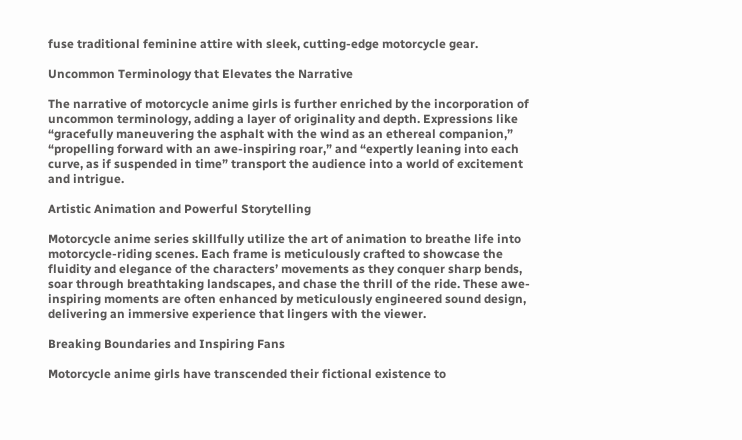fuse traditional feminine attire with sleek, cutting-edge motorcycle gear.

Uncommon Terminology that Elevates the Narrative

The narrative of motorcycle anime girls is further enriched by the incorporation of uncommon terminology, adding a layer of originality and depth. Expressions like “gracefully maneuvering the asphalt with the wind as an ethereal companion,” “propelling forward with an awe-inspiring roar,” and “expertly leaning into each curve, as if suspended in time” transport the audience into a world of excitement and intrigue.

Artistic Animation and Powerful Storytelling

Motorcycle anime series skillfully utilize the art of animation to breathe life into motorcycle-riding scenes. Each frame is meticulously crafted to showcase the fluidity and elegance of the characters’ movements as they conquer sharp bends, soar through breathtaking landscapes, and chase the thrill of the ride. These awe-inspiring moments are often enhanced by meticulously engineered sound design, delivering an immersive experience that lingers with the viewer.

Breaking Boundaries and Inspiring Fans

Motorcycle anime girls have transcended their fictional existence to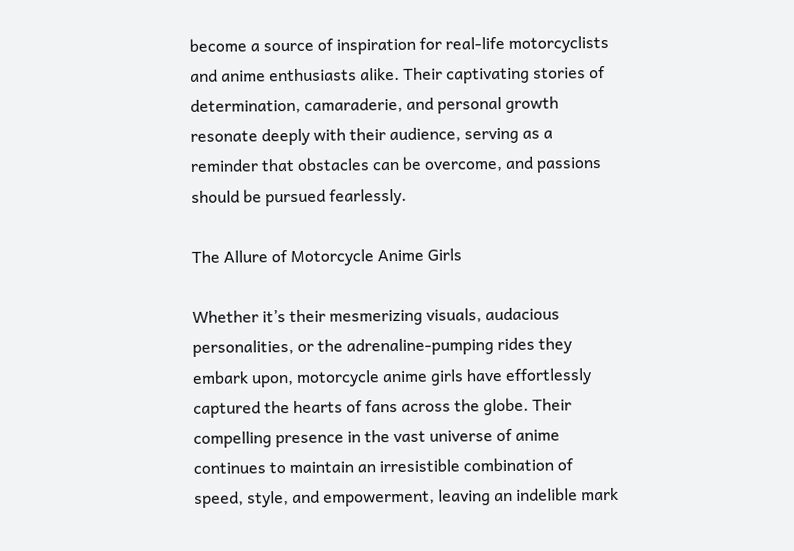become a source of inspiration for real-life motorcyclists and anime enthusiasts alike. Their captivating stories of determination, camaraderie, and personal growth resonate deeply with their audience, serving as a reminder that obstacles can be overcome, and passions should be pursued fearlessly.

The Allure of Motorcycle Anime Girls

Whether it’s their mesmerizing visuals, audacious personalities, or the adrenaline-pumping rides they embark upon, motorcycle anime girls have effortlessly captured the hearts of fans across the globe. Their compelling presence in the vast universe of anime continues to maintain an irresistible combination of speed, style, and empowerment, leaving an indelible mark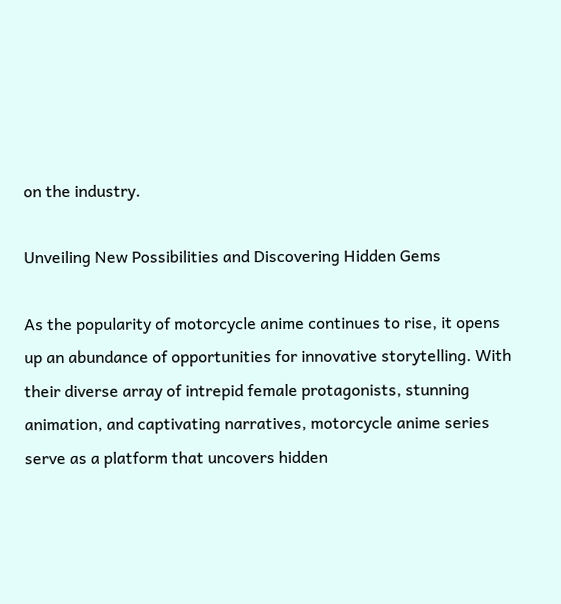on the industry.

Unveiling New Possibilities and Discovering Hidden Gems

As the popularity of motorcycle anime continues to rise, it opens up an abundance of opportunities for innovative storytelling. With their diverse array of intrepid female protagonists, stunning animation, and captivating narratives, motorcycle anime series serve as a platform that uncovers hidden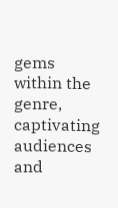gems within the genre, captivating audiences and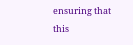ensuring that this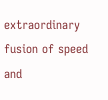extraordinary fusion of speed and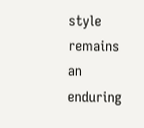style remains an enduring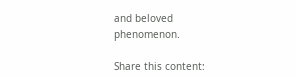and beloved phenomenon.

Share this content: